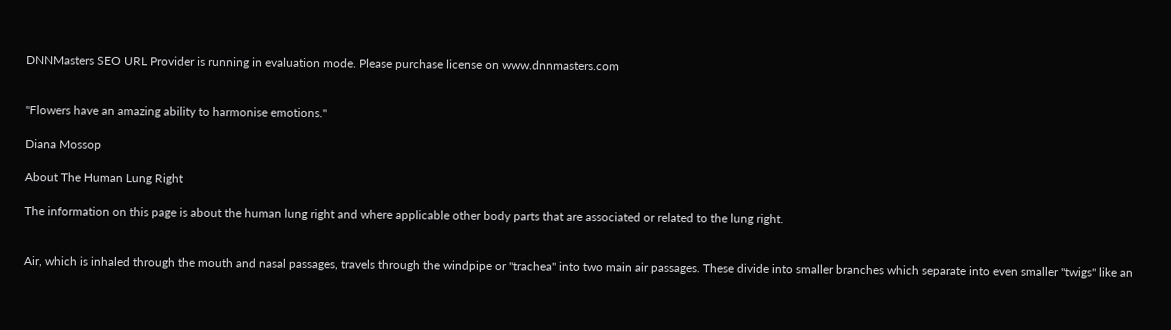DNNMasters SEO URL Provider is running in evaluation mode. Please purchase license on www.dnnmasters.com


"Flowers have an amazing ability to harmonise emotions."

Diana Mossop

About The Human Lung Right

The information on this page is about the human lung right and where applicable other body parts that are associated or related to the lung right.


Air, which is inhaled through the mouth and nasal passages, travels through the windpipe or "trachea" into two main air passages. These divide into smaller branches which separate into even smaller "twigs" like an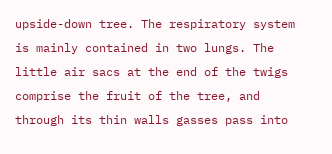upside-down tree. The respiratory system is mainly contained in two lungs. The little air sacs at the end of the twigs comprise the fruit of the tree, and through its thin walls gasses pass into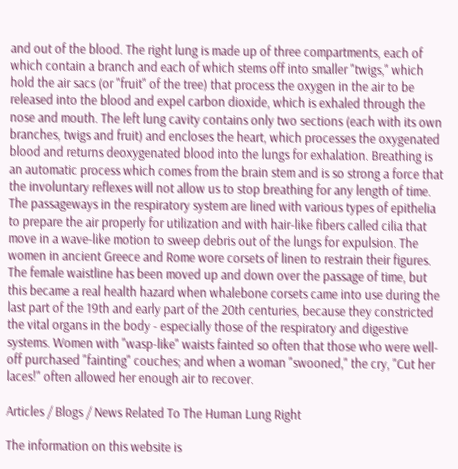and out of the blood. The right lung is made up of three compartments, each of which contain a branch and each of which stems off into smaller "twigs," which hold the air sacs (or "fruit" of the tree) that process the oxygen in the air to be released into the blood and expel carbon dioxide, which is exhaled through the nose and mouth. The left lung cavity contains only two sections (each with its own branches, twigs and fruit) and encloses the heart, which processes the oxygenated blood and returns deoxygenated blood into the lungs for exhalation. Breathing is an automatic process which comes from the brain stem and is so strong a force that the involuntary reflexes will not allow us to stop breathing for any length of time. The passageways in the respiratory system are lined with various types of epithelia to prepare the air properly for utilization and with hair-like fibers called cilia that move in a wave-like motion to sweep debris out of the lungs for expulsion. The women in ancient Greece and Rome wore corsets of linen to restrain their figures. The female waistline has been moved up and down over the passage of time, but this became a real health hazard when whalebone corsets came into use during the last part of the 19th and early part of the 20th centuries, because they constricted the vital organs in the body - especially those of the respiratory and digestive systems. Women with "wasp-like" waists fainted so often that those who were well-off purchased "fainting" couches; and when a woman "swooned," the cry, "Cut her laces!" often allowed her enough air to recover.

Articles / Blogs / News Related To The Human Lung Right

The information on this website is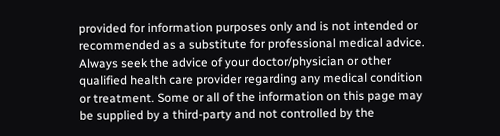provided for information purposes only and is not intended or recommended as a substitute for professional medical advice. Always seek the advice of your doctor/physician or other qualified health care provider regarding any medical condition or treatment. Some or all of the information on this page may be supplied by a third-party and not controlled by the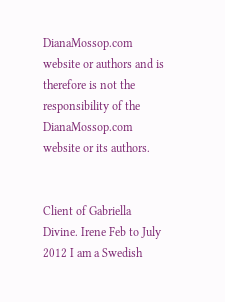DianaMossop.com website or authors and is therefore is not the responsibility of the DianaMossop.com website or its authors.


Client of Gabriella Divine. Irene Feb to July 2012 I am a Swedish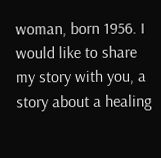woman, born 1956. I would like to share my story with you, a story about a healing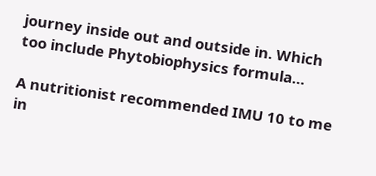journey inside out and outside in. Which too include Phytobiophysics formula…

A nutritionist recommended IMU 10 to me in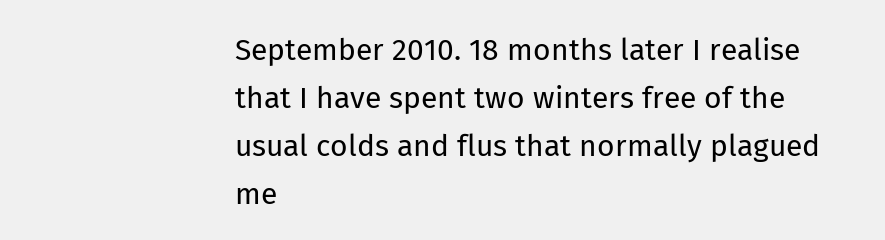September 2010. 18 months later I realise that I have spent two winters free of the usual colds and flus that normally plagued me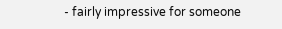- fairly impressive for someone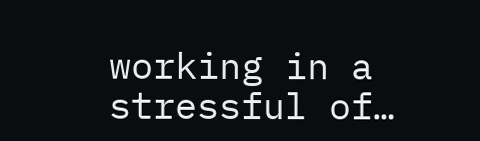working in a stressful of…